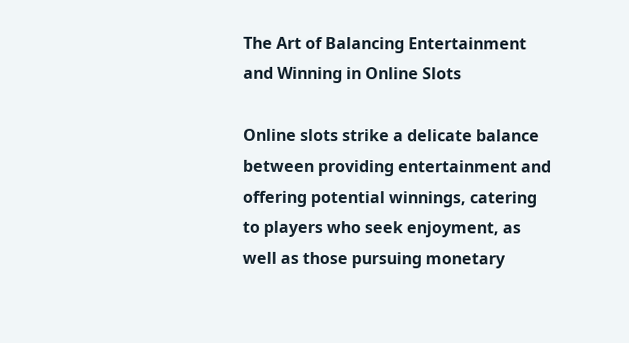The Art of Balancing Entertainment and Winning in Online Slots

Online slots strike a delicate balance between providing entertainment and offering potential winnings, catering to players who seek enjoyment, as well as those pursuing monetary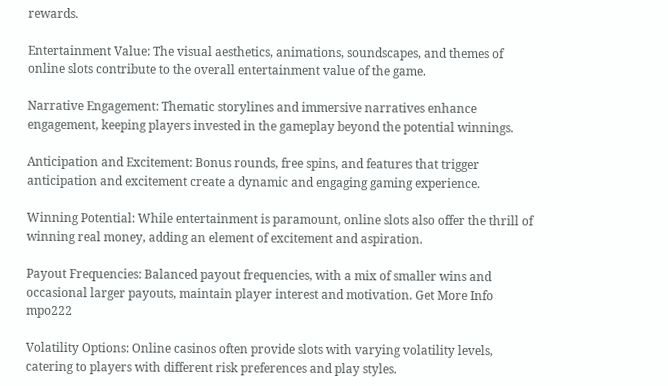rewards.

Entertainment Value: The visual aesthetics, animations, soundscapes, and themes of online slots contribute to the overall entertainment value of the game.

Narrative Engagement: Thematic storylines and immersive narratives enhance engagement, keeping players invested in the gameplay beyond the potential winnings.

Anticipation and Excitement: Bonus rounds, free spins, and features that trigger anticipation and excitement create a dynamic and engaging gaming experience.

Winning Potential: While entertainment is paramount, online slots also offer the thrill of winning real money, adding an element of excitement and aspiration.

Payout Frequencies: Balanced payout frequencies, with a mix of smaller wins and occasional larger payouts, maintain player interest and motivation. Get More Info mpo222

Volatility Options: Online casinos often provide slots with varying volatility levels, catering to players with different risk preferences and play styles.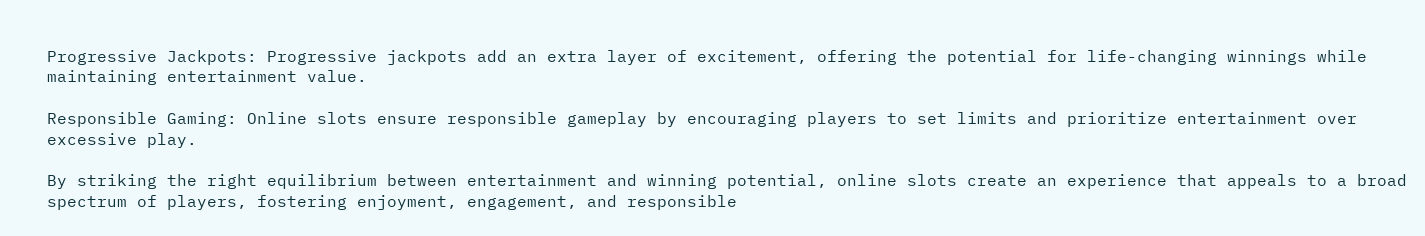Progressive Jackpots: Progressive jackpots add an extra layer of excitement, offering the potential for life-changing winnings while maintaining entertainment value.

Responsible Gaming: Online slots ensure responsible gameplay by encouraging players to set limits and prioritize entertainment over excessive play.

By striking the right equilibrium between entertainment and winning potential, online slots create an experience that appeals to a broad spectrum of players, fostering enjoyment, engagement, and responsible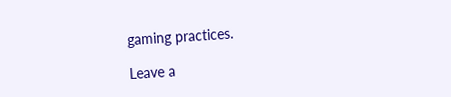gaming practices.

Leave a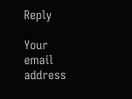Reply

Your email address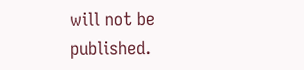will not be published.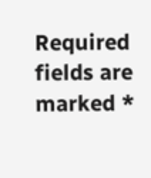Required fields are marked *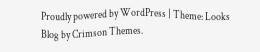Proudly powered by WordPress | Theme: Looks Blog by Crimson Themes.